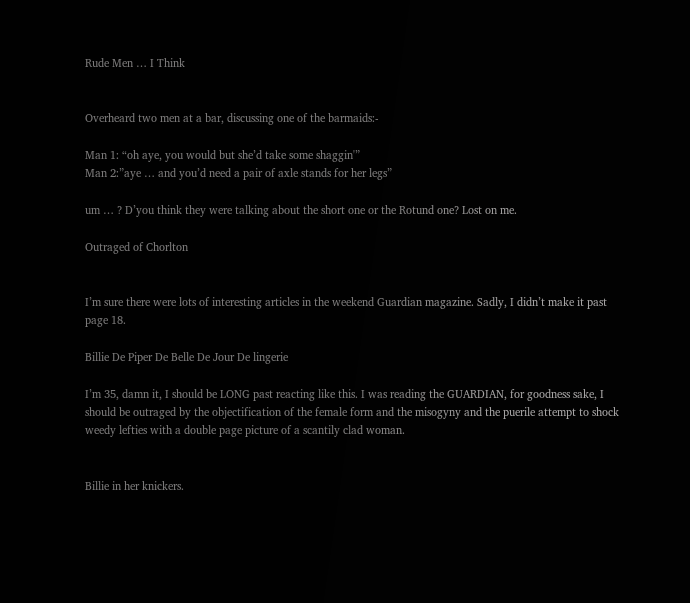Rude Men … I Think


Overheard two men at a bar, discussing one of the barmaids:-

Man 1: “oh aye, you would but she’d take some shaggin'”
Man 2:”aye … and you’d need a pair of axle stands for her legs”

um … ? D’you think they were talking about the short one or the Rotund one? Lost on me.

Outraged of Chorlton


I’m sure there were lots of interesting articles in the weekend Guardian magazine. Sadly, I didn’t make it past page 18.

Billie De Piper De Belle De Jour De lingerie

I’m 35, damn it, I should be LONG past reacting like this. I was reading the GUARDIAN, for goodness sake, I should be outraged by the objectification of the female form and the misogyny and the puerile attempt to shock weedy lefties with a double page picture of a scantily clad woman.


Billie in her knickers.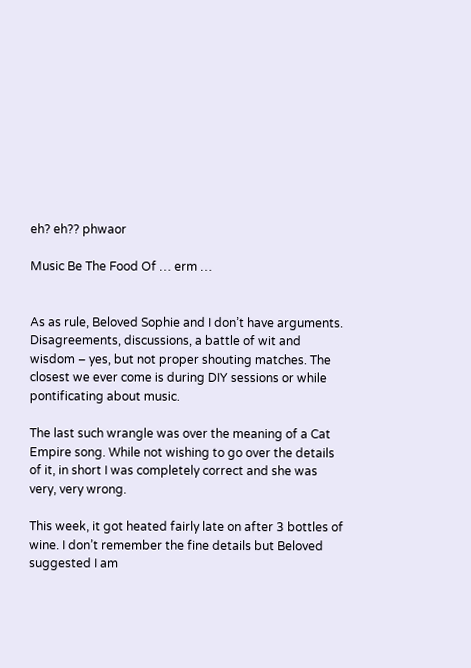eh? eh?? phwaor

Music Be The Food Of … erm …


As as rule, Beloved Sophie and I don’t have arguments. Disagreements, discussions, a battle of wit and wisdom – yes, but not proper shouting matches. The closest we ever come is during DIY sessions or while pontificating about music.

The last such wrangle was over the meaning of a Cat Empire song. While not wishing to go over the details of it, in short I was completely correct and she was very, very wrong.

This week, it got heated fairly late on after 3 bottles of wine. I don’t remember the fine details but Beloved suggested I am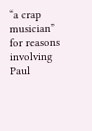“a crap musician” for reasons involving Paul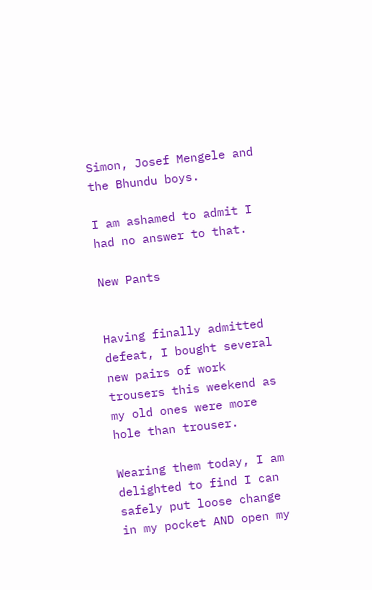Simon, Josef Mengele and the Bhundu boys.

I am ashamed to admit I had no answer to that.

New Pants


Having finally admitted defeat, I bought several new pairs of work trousers this weekend as my old ones were more hole than trouser.

Wearing them today, I am delighted to find I can safely put loose change in my pocket AND open my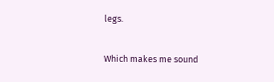legs.

Which makes me sound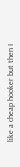like a cheap hooker but then I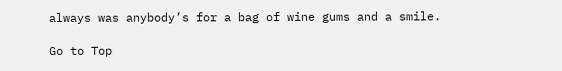always was anybody’s for a bag of wine gums and a smile.

Go to Top